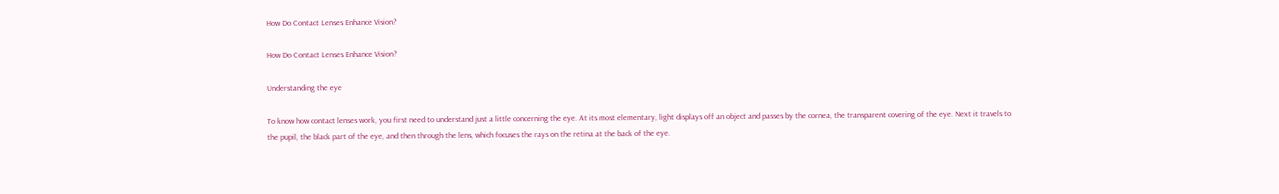How Do Contact Lenses Enhance Vision?

How Do Contact Lenses Enhance Vision?

Understanding the eye

To know how contact lenses work, you first need to understand just a little concerning the eye. At its most elementary, light displays off an object and passes by the cornea, the transparent covering of the eye. Next it travels to the pupil, the black part of the eye, and then through the lens, which focuses the rays on the retina at the back of the eye.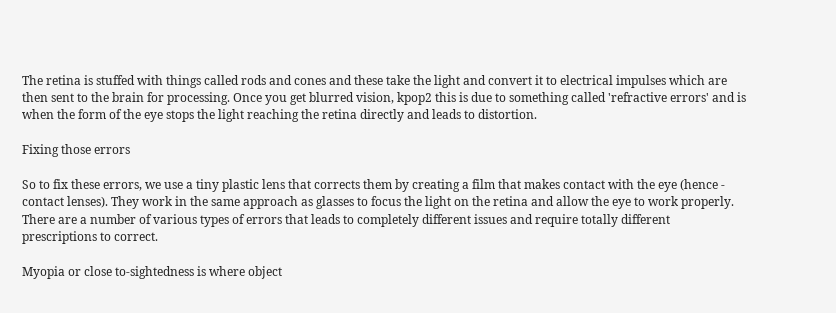The retina is stuffed with things called rods and cones and these take the light and convert it to electrical impulses which are then sent to the brain for processing. Once you get blurred vision, kpop2 this is due to something called 'refractive errors' and is when the form of the eye stops the light reaching the retina directly and leads to distortion.

Fixing those errors

So to fix these errors, we use a tiny plastic lens that corrects them by creating a film that makes contact with the eye (hence - contact lenses). They work in the same approach as glasses to focus the light on the retina and allow the eye to work properly. There are a number of various types of errors that leads to completely different issues and require totally different prescriptions to correct.

Myopia or close to-sightedness is where object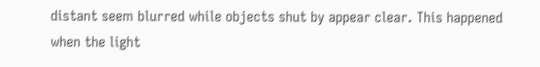distant seem blurred while objects shut by appear clear. This happened when the light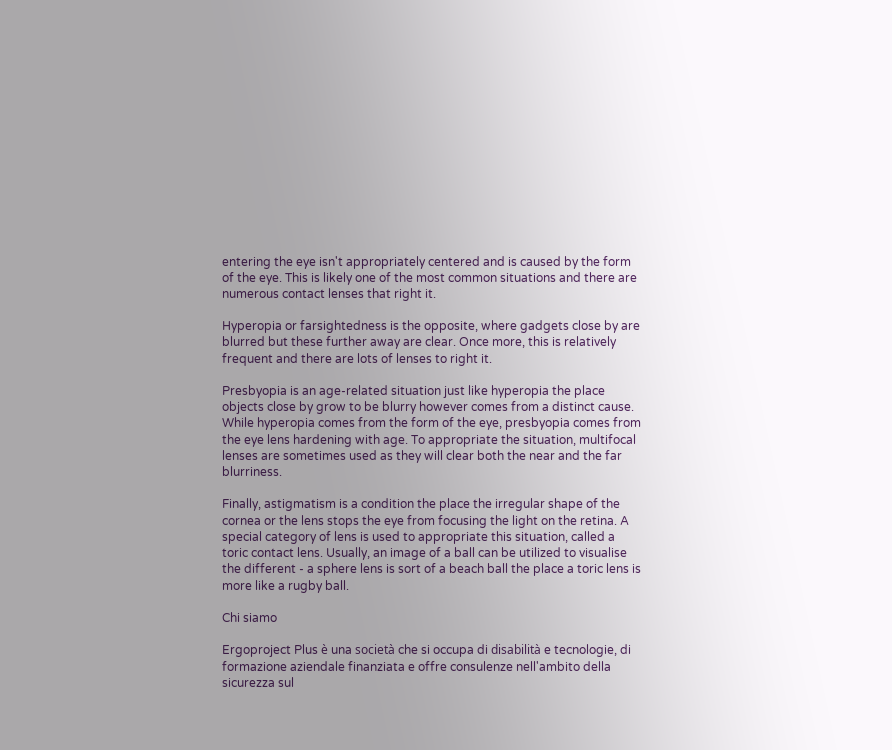entering the eye isn't appropriately centered and is caused by the form of the eye. This is likely one of the most common situations and there are numerous contact lenses that right it.

Hyperopia or farsightedness is the opposite, where gadgets close by are blurred but these further away are clear. Once more, this is relatively frequent and there are lots of lenses to right it.

Presbyopia is an age-related situation just like hyperopia the place objects close by grow to be blurry however comes from a distinct cause. While hyperopia comes from the form of the eye, presbyopia comes from the eye lens hardening with age. To appropriate the situation, multifocal lenses are sometimes used as they will clear both the near and the far blurriness.

Finally, astigmatism is a condition the place the irregular shape of the cornea or the lens stops the eye from focusing the light on the retina. A special category of lens is used to appropriate this situation, called a toric contact lens. Usually, an image of a ball can be utilized to visualise the different - a sphere lens is sort of a beach ball the place a toric lens is more like a rugby ball.

Chi siamo

Ergoproject Plus è una società che si occupa di disabilità e tecnologie, di formazione aziendale finanziata e offre consulenze nell'ambito della sicurezza sul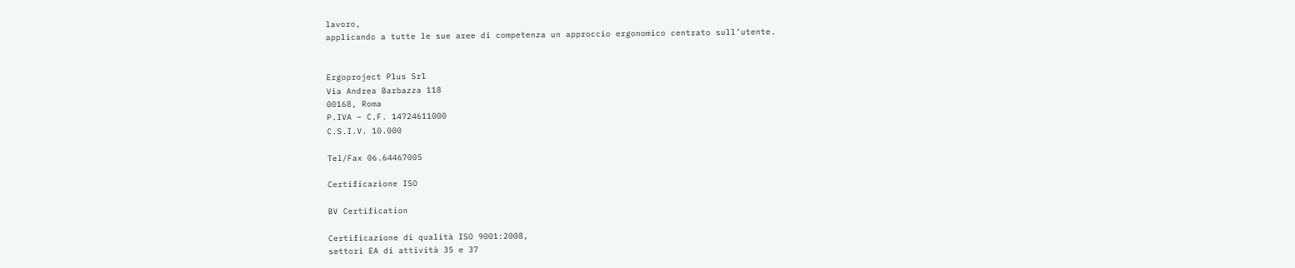lavoro,
applicando a tutte le sue aree di competenza un approccio ergonomico centrato sull’utente.


Ergoproject Plus Srl
Via Andrea Barbazza 118
00168, Roma
P.IVA – C.F. 14724611000
C.S.I.V. 10.000

Tel/Fax 06.64467005

Certificazione ISO

BV Certification

Certificazione di qualità ISO 9001:2008,
settori EA di attività 35 e 37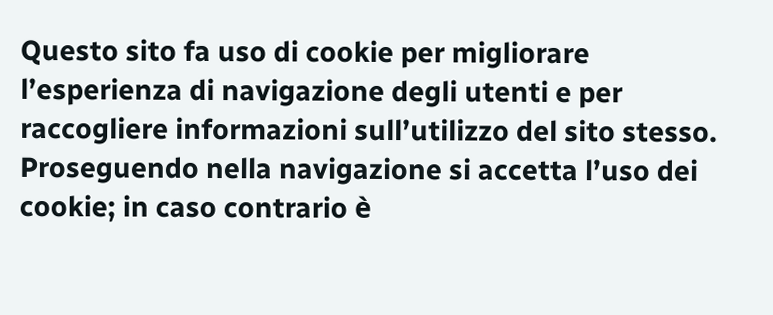Questo sito fa uso di cookie per migliorare l’esperienza di navigazione degli utenti e per raccogliere informazioni sull’utilizzo del sito stesso. Proseguendo nella navigazione si accetta l’uso dei cookie; in caso contrario è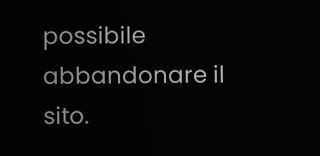possibile abbandonare il sito.